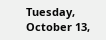Tuesday, October 13,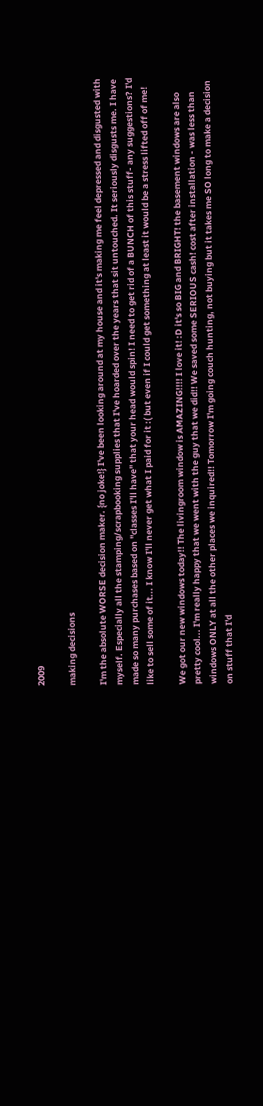2009

making decisions

I'm the absolute WORSE decision maker. {no joke!} I've been looking around at my house and it's making me feel depressed and disgusted with myself. Especially all the stamping/scrapbooking supplies that I've hoarded over the years that sit untouched. It seriously disgusts me. I have made so many purchases based on "classes I'll have" that your head would spin! I need to get rid of a BUNCH of this stuff- any suggestions? I'd like to sell some of it... I know I'll never get what I paid for it :( but even if I could get something at least it would be a stress lifted off of me!

We got our new windows today!! The livingroom window is AMAZING!!!! I love it! :D it's so BIG and BRIGHT! the basement windows are also pretty cool... I'm really happy that we went with the guy that we did!! We saved some SERIOUS cash! cost after installation - was less than windows ONLY at all the other places we inquired!! Tomorrow I'm going couch hunting, not buying but it takes me SO long to make a decision on stuff that I'd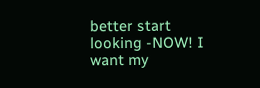better start looking -NOW! I want my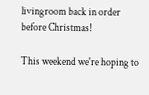livingroom back in order before Christmas!

This weekend we're hoping to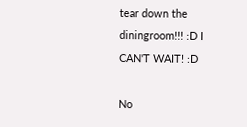tear down the diningroom!!! :D I CAN'T WAIT! :D

No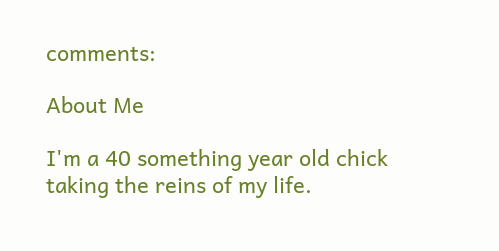comments:

About Me

I'm a 40 something year old chick taking the reins of my life.